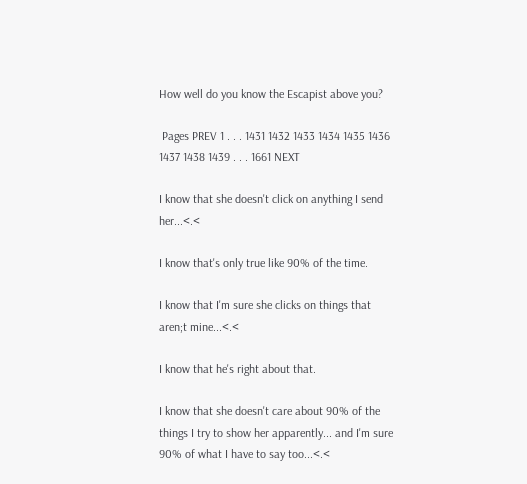How well do you know the Escapist above you?

 Pages PREV 1 . . . 1431 1432 1433 1434 1435 1436 1437 1438 1439 . . . 1661 NEXT

I know that she doesn't click on anything I send her...<.<

I know that's only true like 90% of the time.

I know that I'm sure she clicks on things that aren;t mine...<.<

I know that he's right about that.

I know that she doesn't care about 90% of the things I try to show her apparently... and I'm sure 90% of what I have to say too...<.<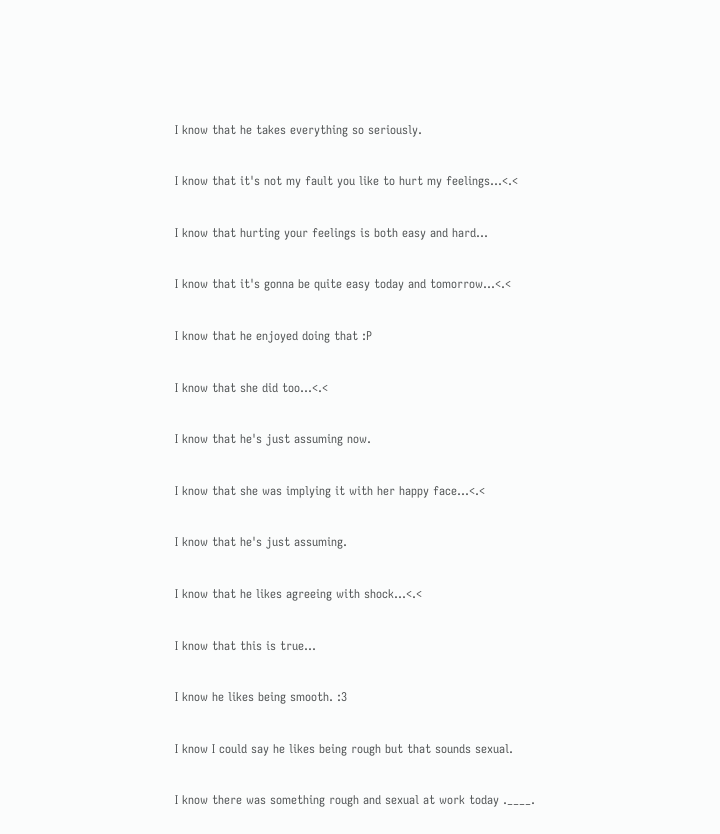I know that he takes everything so seriously.

I know that it's not my fault you like to hurt my feelings...<.<

I know that hurting your feelings is both easy and hard...

I know that it's gonna be quite easy today and tomorrow...<.<

I know that he enjoyed doing that :P

I know that she did too...<.<

I know that he's just assuming now.

I know that she was implying it with her happy face...<.<

I know that he's just assuming.

I know that he likes agreeing with shock...<.<

I know that this is true...

I know he likes being smooth. :3

I know I could say he likes being rough but that sounds sexual.

I know there was something rough and sexual at work today .____.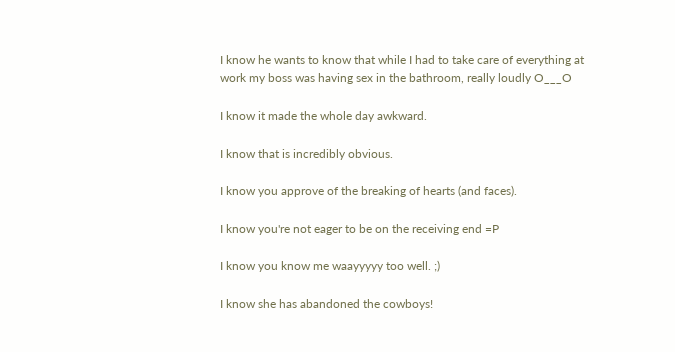I know he wants to know that while I had to take care of everything at work my boss was having sex in the bathroom, really loudly O___O

I know it made the whole day awkward.

I know that is incredibly obvious.

I know you approve of the breaking of hearts (and faces).

I know you're not eager to be on the receiving end =P

I know you know me waayyyyy too well. ;)

I know she has abandoned the cowboys!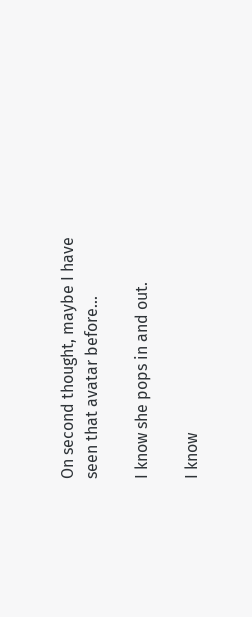On second thought, maybe I have seen that avatar before...

I know she pops in and out.

I know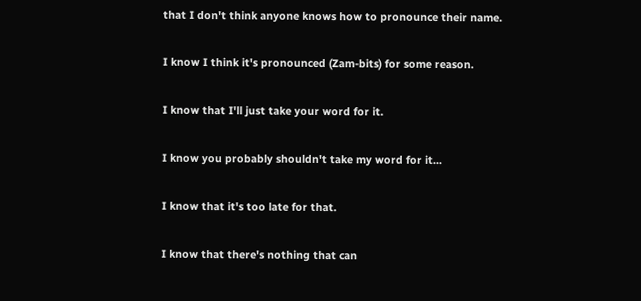that I don't think anyone knows how to pronounce their name.

I know I think it's pronounced (Zam-bits) for some reason.

I know that I'll just take your word for it.

I know you probably shouldn't take my word for it...

I know that it's too late for that.

I know that there's nothing that can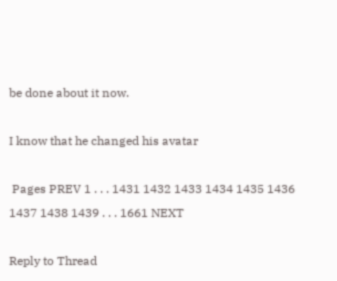be done about it now.

I know that he changed his avatar

 Pages PREV 1 . . . 1431 1432 1433 1434 1435 1436 1437 1438 1439 . . . 1661 NEXT

Reply to Thread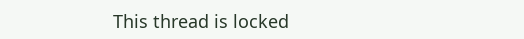This thread is locked